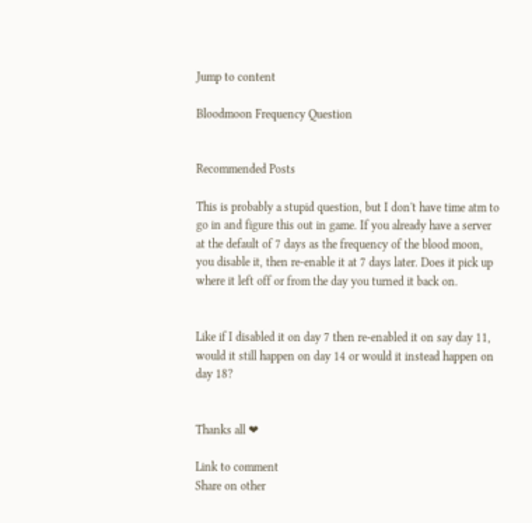Jump to content

Bloodmoon Frequency Question


Recommended Posts

This is probably a stupid question, but I don't have time atm to go in and figure this out in game. If you already have a server at the default of 7 days as the frequency of the blood moon, you disable it, then re-enable it at 7 days later. Does it pick up where it left off or from the day you turned it back on.


Like if I disabled it on day 7 then re-enabled it on say day 11, would it still happen on day 14 or would it instead happen on day 18?


Thanks all ❤

Link to comment
Share on other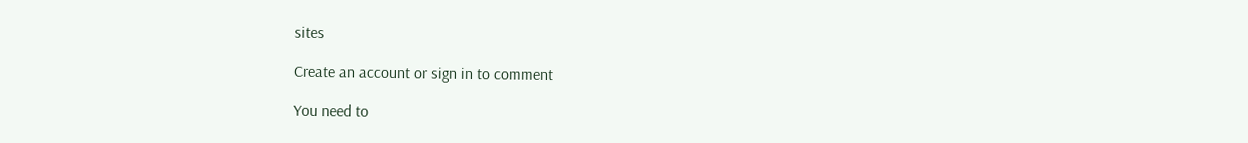sites

Create an account or sign in to comment

You need to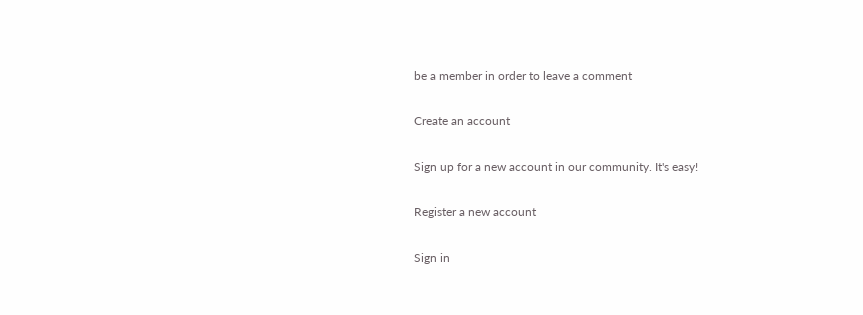be a member in order to leave a comment

Create an account

Sign up for a new account in our community. It's easy!

Register a new account

Sign in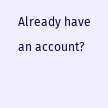Already have an account?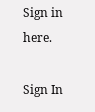Sign in here.

Sign In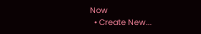Now
  • Create New...